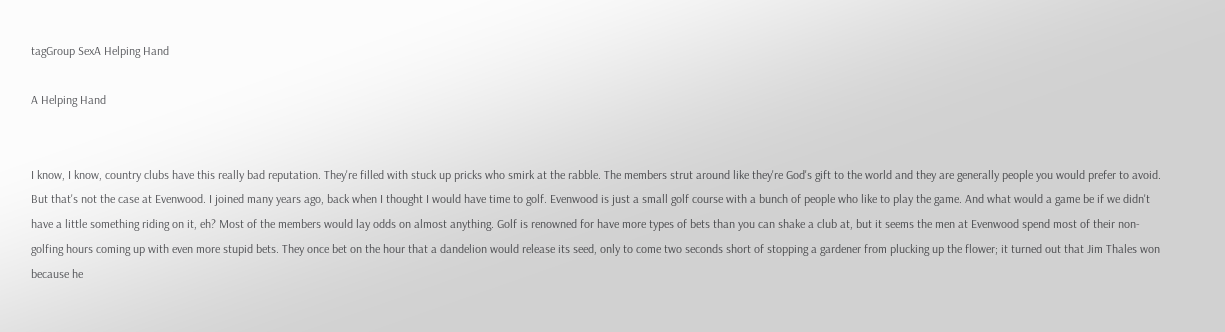tagGroup SexA Helping Hand

A Helping Hand


I know, I know, country clubs have this really bad reputation. They're filled with stuck up pricks who smirk at the rabble. The members strut around like they're God's gift to the world and they are generally people you would prefer to avoid. But that's not the case at Evenwood. I joined many years ago, back when I thought I would have time to golf. Evenwood is just a small golf course with a bunch of people who like to play the game. And what would a game be if we didn't have a little something riding on it, eh? Most of the members would lay odds on almost anything. Golf is renowned for have more types of bets than you can shake a club at, but it seems the men at Evenwood spend most of their non-golfing hours coming up with even more stupid bets. They once bet on the hour that a dandelion would release its seed, only to come two seconds short of stopping a gardener from plucking up the flower; it turned out that Jim Thales won because he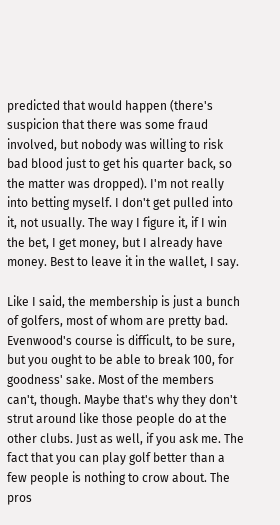predicted that would happen (there's suspicion that there was some fraud involved, but nobody was willing to risk bad blood just to get his quarter back, so the matter was dropped). I'm not really into betting myself. I don't get pulled into it, not usually. The way I figure it, if I win the bet, I get money, but I already have money. Best to leave it in the wallet, I say.

Like I said, the membership is just a bunch of golfers, most of whom are pretty bad. Evenwood's course is difficult, to be sure, but you ought to be able to break 100, for goodness' sake. Most of the members can't, though. Maybe that's why they don't strut around like those people do at the other clubs. Just as well, if you ask me. The fact that you can play golf better than a few people is nothing to crow about. The pros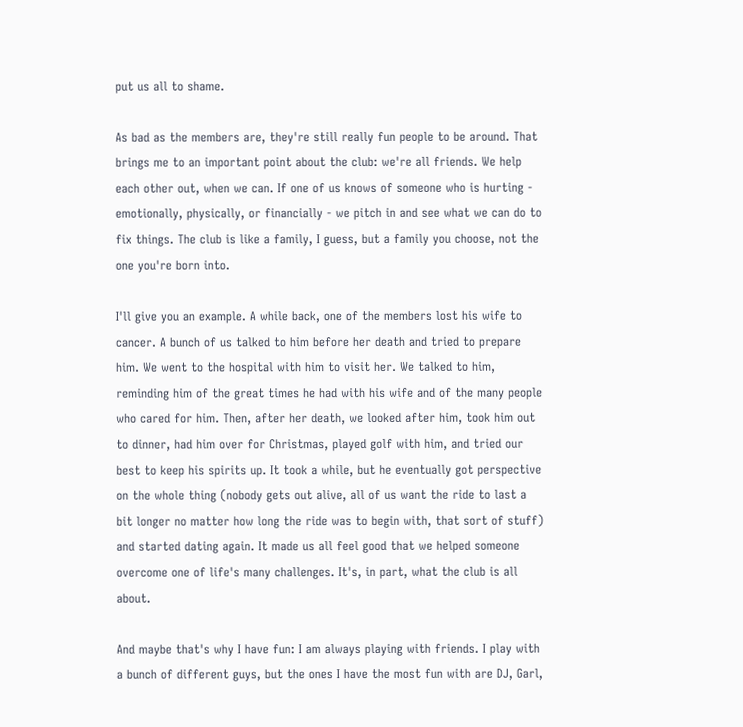put us all to shame.

As bad as the members are, they're still really fun people to be around. That brings me to an important point about the club: we're all friends. We help each other out, when we can. If one of us knows of someone who is hurting - emotionally, physically, or financially - we pitch in and see what we can do to fix things. The club is like a family, I guess, but a family you choose, not the one you're born into.

I'll give you an example. A while back, one of the members lost his wife to cancer. A bunch of us talked to him before her death and tried to prepare him. We went to the hospital with him to visit her. We talked to him, reminding him of the great times he had with his wife and of the many people who cared for him. Then, after her death, we looked after him, took him out to dinner, had him over for Christmas, played golf with him, and tried our best to keep his spirits up. It took a while, but he eventually got perspective on the whole thing (nobody gets out alive, all of us want the ride to last a bit longer no matter how long the ride was to begin with, that sort of stuff) and started dating again. It made us all feel good that we helped someone overcome one of life's many challenges. It's, in part, what the club is all about.

And maybe that's why I have fun: I am always playing with friends. I play with a bunch of different guys, but the ones I have the most fun with are DJ, Garl,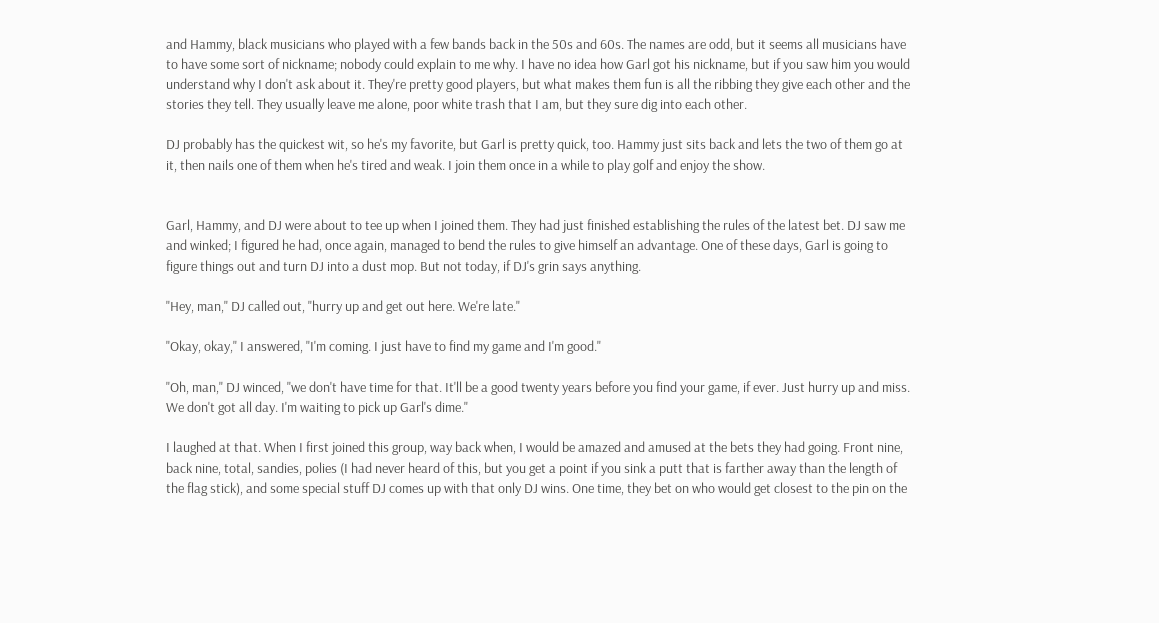and Hammy, black musicians who played with a few bands back in the 50s and 60s. The names are odd, but it seems all musicians have to have some sort of nickname; nobody could explain to me why. I have no idea how Garl got his nickname, but if you saw him you would understand why I don't ask about it. They're pretty good players, but what makes them fun is all the ribbing they give each other and the stories they tell. They usually leave me alone, poor white trash that I am, but they sure dig into each other.

DJ probably has the quickest wit, so he's my favorite, but Garl is pretty quick, too. Hammy just sits back and lets the two of them go at it, then nails one of them when he's tired and weak. I join them once in a while to play golf and enjoy the show.


Garl, Hammy, and DJ were about to tee up when I joined them. They had just finished establishing the rules of the latest bet. DJ saw me and winked; I figured he had, once again, managed to bend the rules to give himself an advantage. One of these days, Garl is going to figure things out and turn DJ into a dust mop. But not today, if DJ's grin says anything.

"Hey, man," DJ called out, "hurry up and get out here. We're late."

"Okay, okay," I answered, "I'm coming. I just have to find my game and I'm good."

"Oh, man," DJ winced, "we don't have time for that. It'll be a good twenty years before you find your game, if ever. Just hurry up and miss. We don't got all day. I'm waiting to pick up Garl's dime."

I laughed at that. When I first joined this group, way back when, I would be amazed and amused at the bets they had going. Front nine, back nine, total, sandies, polies (I had never heard of this, but you get a point if you sink a putt that is farther away than the length of the flag stick), and some special stuff DJ comes up with that only DJ wins. One time, they bet on who would get closest to the pin on the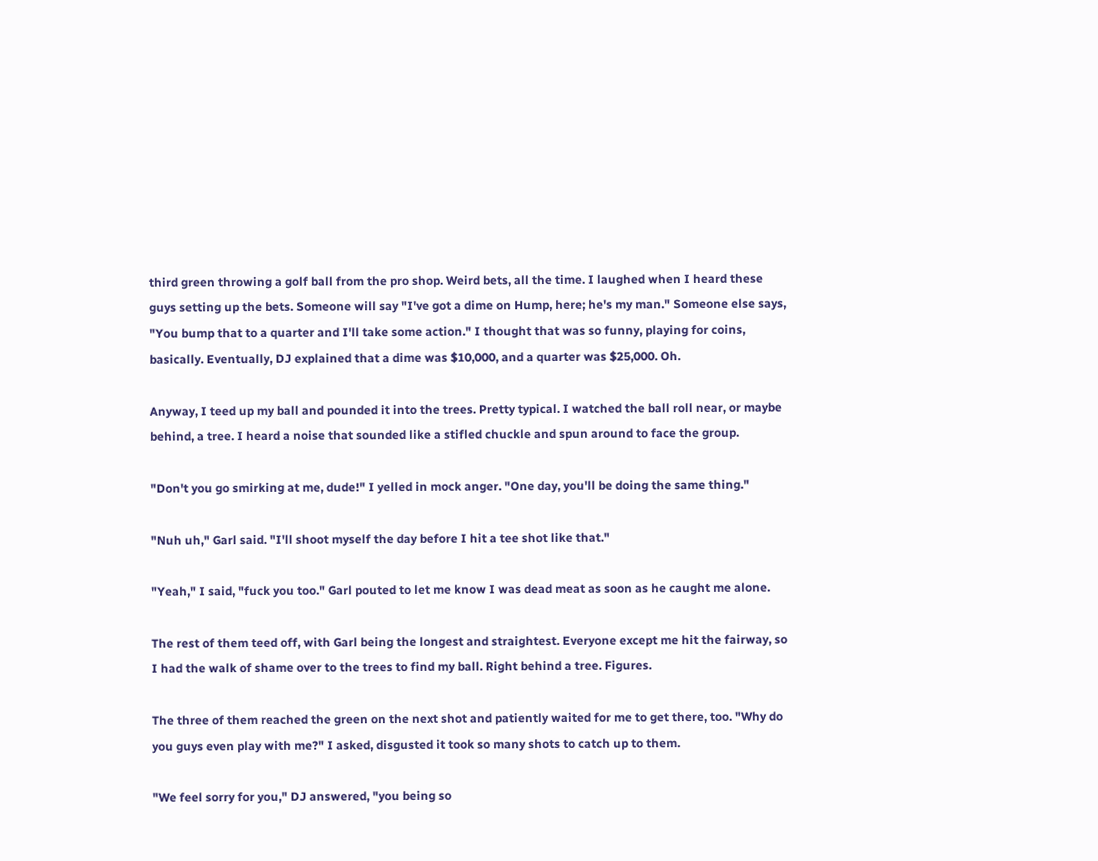third green throwing a golf ball from the pro shop. Weird bets, all the time. I laughed when I heard these guys setting up the bets. Someone will say "I've got a dime on Hump, here; he's my man." Someone else says, "You bump that to a quarter and I'll take some action." I thought that was so funny, playing for coins, basically. Eventually, DJ explained that a dime was $10,000, and a quarter was $25,000. Oh.

Anyway, I teed up my ball and pounded it into the trees. Pretty typical. I watched the ball roll near, or maybe behind, a tree. I heard a noise that sounded like a stifled chuckle and spun around to face the group.

"Don't you go smirking at me, dude!" I yelled in mock anger. "One day, you'll be doing the same thing."

"Nuh uh," Garl said. "I'll shoot myself the day before I hit a tee shot like that."

"Yeah," I said, "fuck you too." Garl pouted to let me know I was dead meat as soon as he caught me alone.

The rest of them teed off, with Garl being the longest and straightest. Everyone except me hit the fairway, so I had the walk of shame over to the trees to find my ball. Right behind a tree. Figures.

The three of them reached the green on the next shot and patiently waited for me to get there, too. "Why do you guys even play with me?" I asked, disgusted it took so many shots to catch up to them.

"We feel sorry for you," DJ answered, "you being so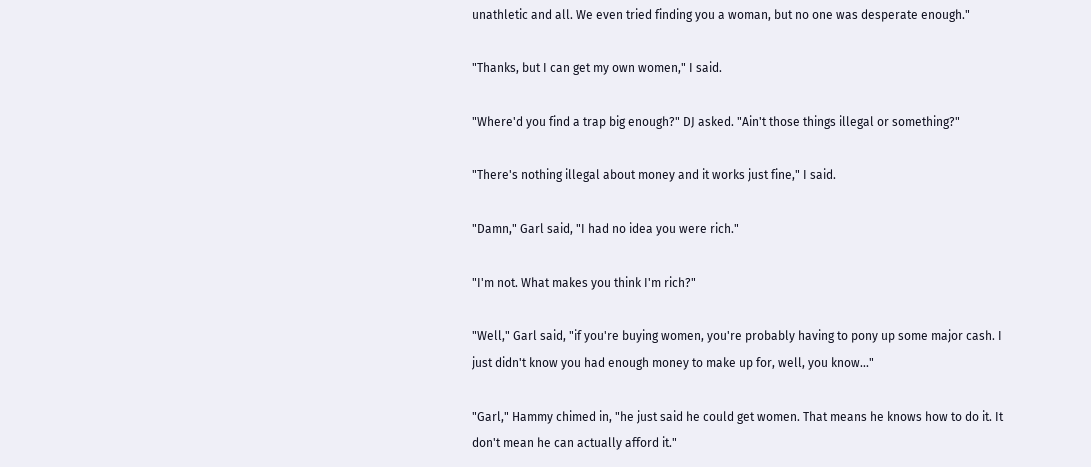unathletic and all. We even tried finding you a woman, but no one was desperate enough."

"Thanks, but I can get my own women," I said.

"Where'd you find a trap big enough?" DJ asked. "Ain't those things illegal or something?"

"There's nothing illegal about money and it works just fine," I said.

"Damn," Garl said, "I had no idea you were rich."

"I'm not. What makes you think I'm rich?"

"Well," Garl said, "if you're buying women, you're probably having to pony up some major cash. I just didn't know you had enough money to make up for, well, you know..."

"Garl," Hammy chimed in, "he just said he could get women. That means he knows how to do it. It don't mean he can actually afford it."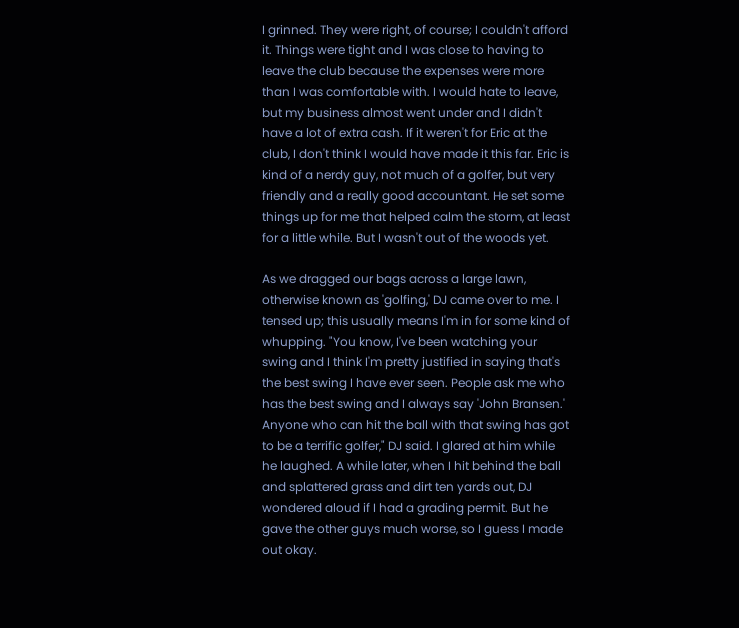I grinned. They were right, of course; I couldn't afford it. Things were tight and I was close to having to leave the club because the expenses were more than I was comfortable with. I would hate to leave, but my business almost went under and I didn't have a lot of extra cash. If it weren't for Eric at the club, I don't think I would have made it this far. Eric is kind of a nerdy guy, not much of a golfer, but very friendly and a really good accountant. He set some things up for me that helped calm the storm, at least for a little while. But I wasn't out of the woods yet.

As we dragged our bags across a large lawn, otherwise known as 'golfing,' DJ came over to me. I tensed up; this usually means I'm in for some kind of whupping. "You know, I've been watching your swing and I think I'm pretty justified in saying that's the best swing I have ever seen. People ask me who has the best swing and I always say 'John Bransen.' Anyone who can hit the ball with that swing has got to be a terrific golfer," DJ said. I glared at him while he laughed. A while later, when I hit behind the ball and splattered grass and dirt ten yards out, DJ wondered aloud if I had a grading permit. But he gave the other guys much worse, so I guess I made out okay.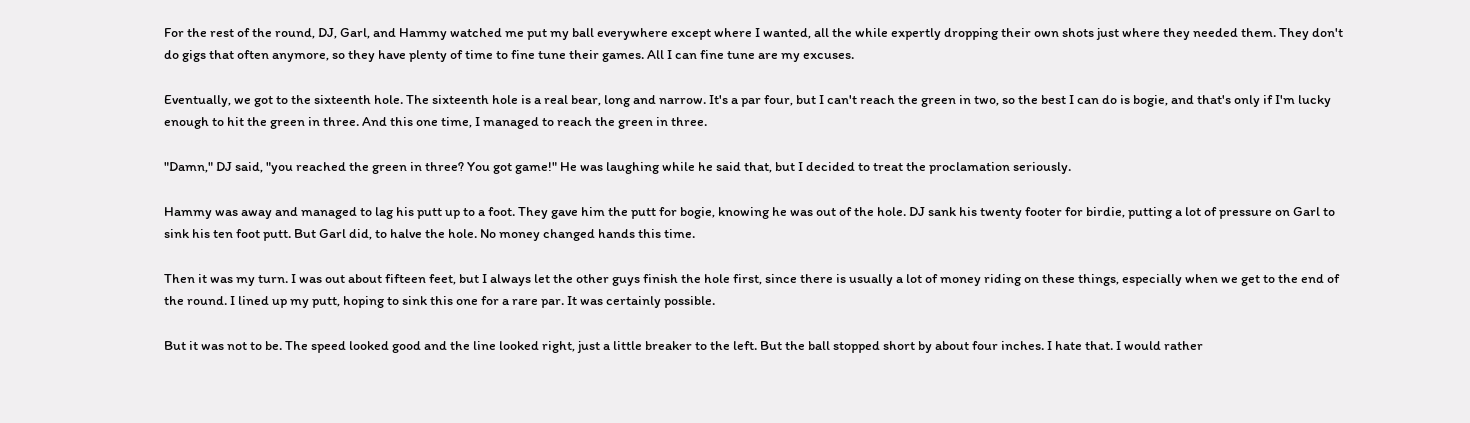For the rest of the round, DJ, Garl, and Hammy watched me put my ball everywhere except where I wanted, all the while expertly dropping their own shots just where they needed them. They don't do gigs that often anymore, so they have plenty of time to fine tune their games. All I can fine tune are my excuses.

Eventually, we got to the sixteenth hole. The sixteenth hole is a real bear, long and narrow. It's a par four, but I can't reach the green in two, so the best I can do is bogie, and that's only if I'm lucky enough to hit the green in three. And this one time, I managed to reach the green in three.

"Damn," DJ said, "you reached the green in three? You got game!" He was laughing while he said that, but I decided to treat the proclamation seriously.

Hammy was away and managed to lag his putt up to a foot. They gave him the putt for bogie, knowing he was out of the hole. DJ sank his twenty footer for birdie, putting a lot of pressure on Garl to sink his ten foot putt. But Garl did, to halve the hole. No money changed hands this time.

Then it was my turn. I was out about fifteen feet, but I always let the other guys finish the hole first, since there is usually a lot of money riding on these things, especially when we get to the end of the round. I lined up my putt, hoping to sink this one for a rare par. It was certainly possible.

But it was not to be. The speed looked good and the line looked right, just a little breaker to the left. But the ball stopped short by about four inches. I hate that. I would rather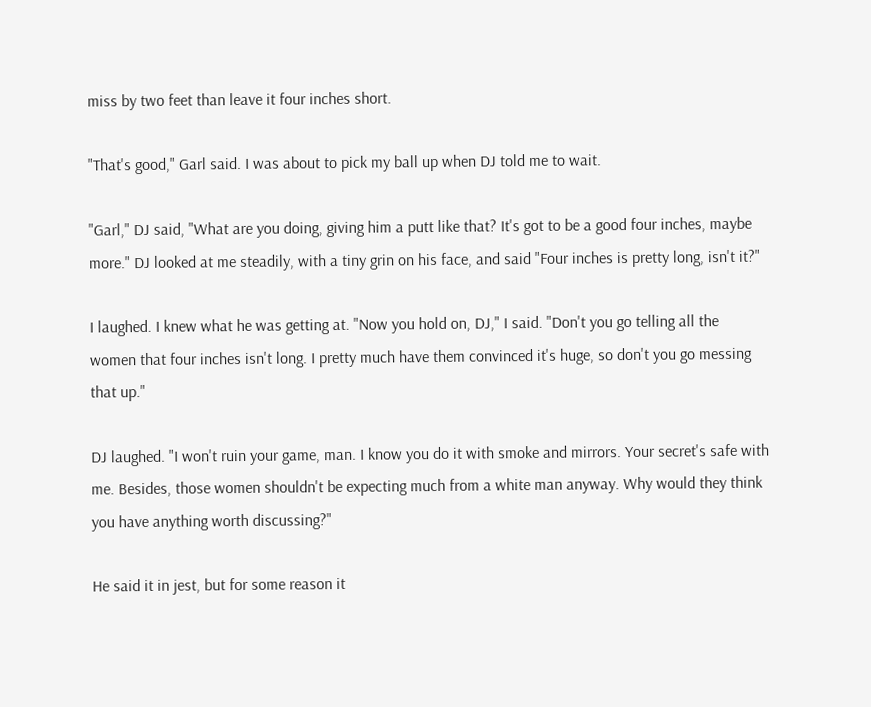miss by two feet than leave it four inches short.

"That's good," Garl said. I was about to pick my ball up when DJ told me to wait.

"Garl," DJ said, "What are you doing, giving him a putt like that? It's got to be a good four inches, maybe more." DJ looked at me steadily, with a tiny grin on his face, and said "Four inches is pretty long, isn't it?"

I laughed. I knew what he was getting at. "Now you hold on, DJ," I said. "Don't you go telling all the women that four inches isn't long. I pretty much have them convinced it's huge, so don't you go messing that up."

DJ laughed. "I won't ruin your game, man. I know you do it with smoke and mirrors. Your secret's safe with me. Besides, those women shouldn't be expecting much from a white man anyway. Why would they think you have anything worth discussing?"

He said it in jest, but for some reason it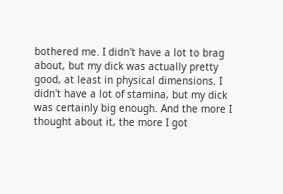bothered me. I didn't have a lot to brag about, but my dick was actually pretty good, at least in physical dimensions. I didn't have a lot of stamina, but my dick was certainly big enough. And the more I thought about it, the more I got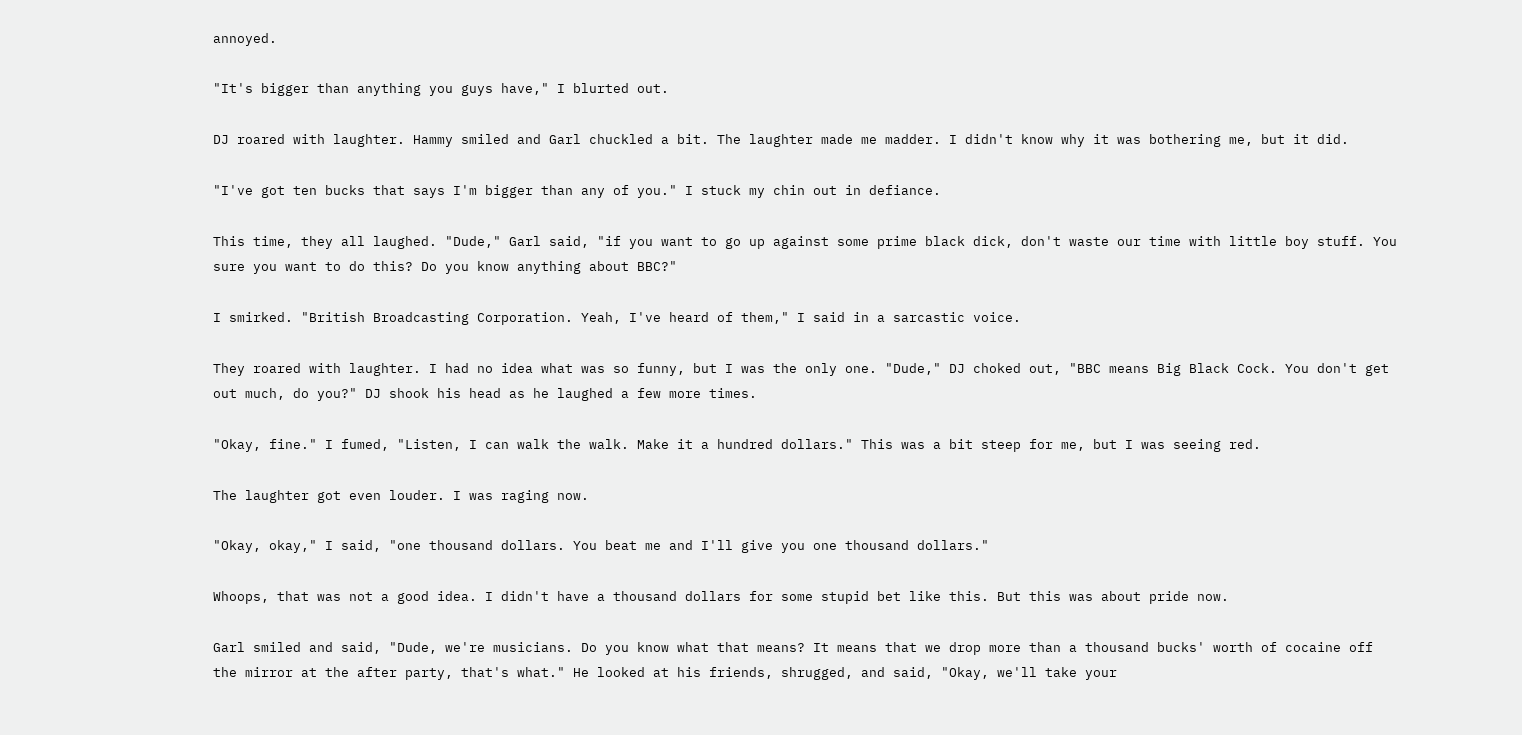annoyed.

"It's bigger than anything you guys have," I blurted out.

DJ roared with laughter. Hammy smiled and Garl chuckled a bit. The laughter made me madder. I didn't know why it was bothering me, but it did.

"I've got ten bucks that says I'm bigger than any of you." I stuck my chin out in defiance.

This time, they all laughed. "Dude," Garl said, "if you want to go up against some prime black dick, don't waste our time with little boy stuff. You sure you want to do this? Do you know anything about BBC?"

I smirked. "British Broadcasting Corporation. Yeah, I've heard of them," I said in a sarcastic voice.

They roared with laughter. I had no idea what was so funny, but I was the only one. "Dude," DJ choked out, "BBC means Big Black Cock. You don't get out much, do you?" DJ shook his head as he laughed a few more times.

"Okay, fine." I fumed, "Listen, I can walk the walk. Make it a hundred dollars." This was a bit steep for me, but I was seeing red.

The laughter got even louder. I was raging now.

"Okay, okay," I said, "one thousand dollars. You beat me and I'll give you one thousand dollars."

Whoops, that was not a good idea. I didn't have a thousand dollars for some stupid bet like this. But this was about pride now.

Garl smiled and said, "Dude, we're musicians. Do you know what that means? It means that we drop more than a thousand bucks' worth of cocaine off the mirror at the after party, that's what." He looked at his friends, shrugged, and said, "Okay, we'll take your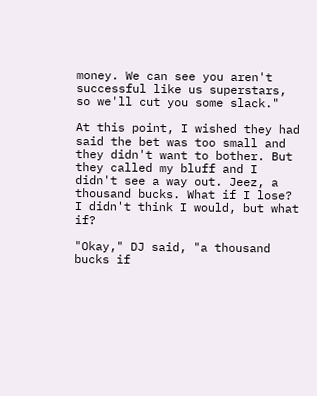money. We can see you aren't successful like us superstars, so we'll cut you some slack."

At this point, I wished they had said the bet was too small and they didn't want to bother. But they called my bluff and I didn't see a way out. Jeez, a thousand bucks. What if I lose? I didn't think I would, but what if?

"Okay," DJ said, "a thousand bucks if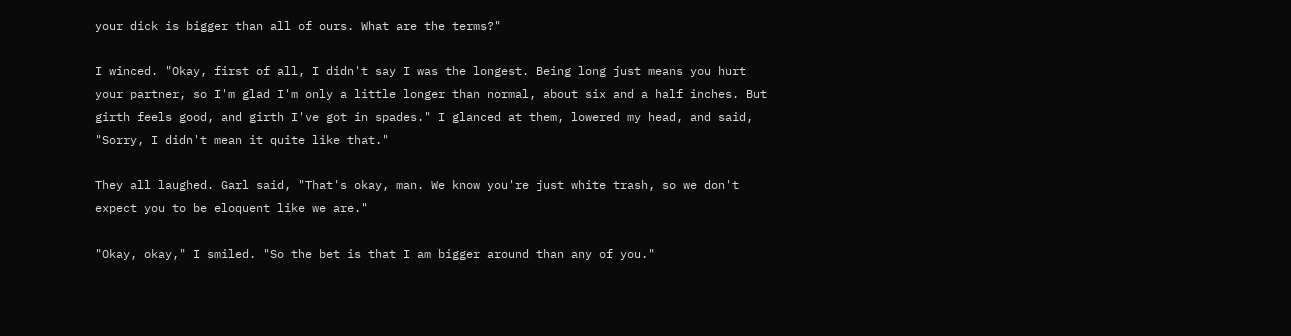your dick is bigger than all of ours. What are the terms?"

I winced. "Okay, first of all, I didn't say I was the longest. Being long just means you hurt your partner, so I'm glad I'm only a little longer than normal, about six and a half inches. But girth feels good, and girth I've got in spades." I glanced at them, lowered my head, and said, "Sorry, I didn't mean it quite like that."

They all laughed. Garl said, "That's okay, man. We know you're just white trash, so we don't expect you to be eloquent like we are."

"Okay, okay," I smiled. "So the bet is that I am bigger around than any of you."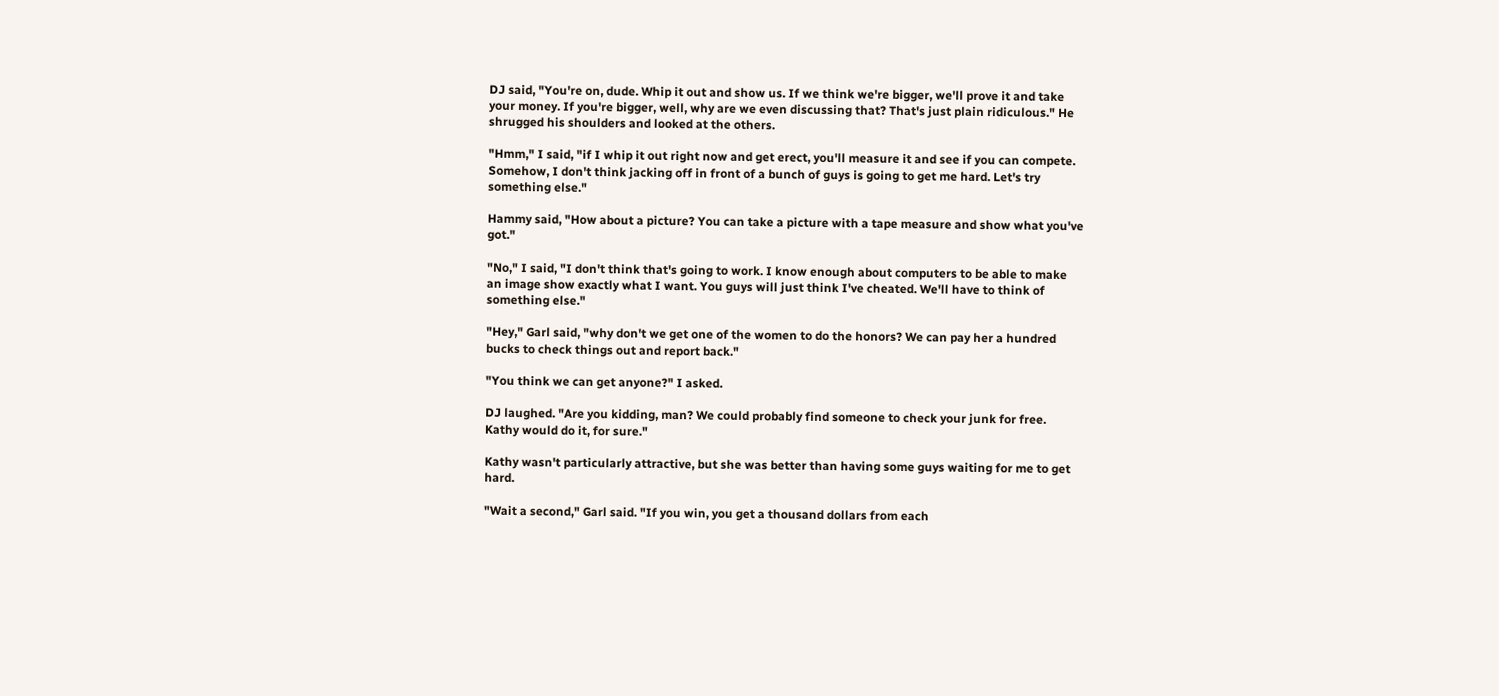DJ said, "You're on, dude. Whip it out and show us. If we think we're bigger, we'll prove it and take your money. If you're bigger, well, why are we even discussing that? That's just plain ridiculous." He shrugged his shoulders and looked at the others.

"Hmm," I said, "if I whip it out right now and get erect, you'll measure it and see if you can compete. Somehow, I don't think jacking off in front of a bunch of guys is going to get me hard. Let's try something else."

Hammy said, "How about a picture? You can take a picture with a tape measure and show what you've got."

"No," I said, "I don't think that's going to work. I know enough about computers to be able to make an image show exactly what I want. You guys will just think I've cheated. We'll have to think of something else."

"Hey," Garl said, "why don't we get one of the women to do the honors? We can pay her a hundred bucks to check things out and report back."

"You think we can get anyone?" I asked.

DJ laughed. "Are you kidding, man? We could probably find someone to check your junk for free. Kathy would do it, for sure."

Kathy wasn't particularly attractive, but she was better than having some guys waiting for me to get hard.

"Wait a second," Garl said. "If you win, you get a thousand dollars from each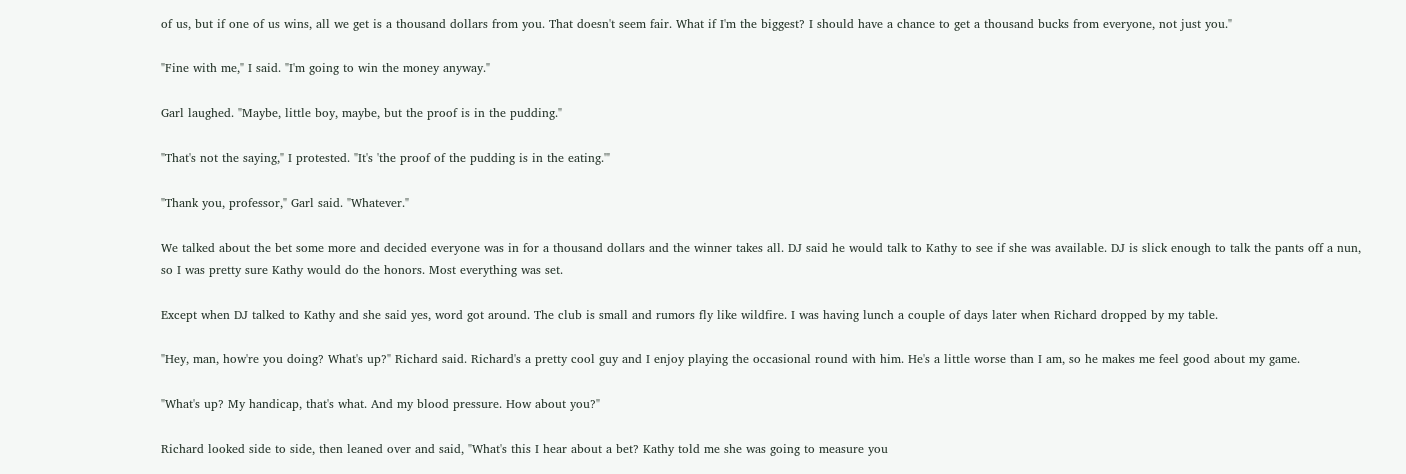of us, but if one of us wins, all we get is a thousand dollars from you. That doesn't seem fair. What if I'm the biggest? I should have a chance to get a thousand bucks from everyone, not just you."

"Fine with me," I said. "I'm going to win the money anyway."

Garl laughed. "Maybe, little boy, maybe, but the proof is in the pudding."

"That's not the saying," I protested. "It's 'the proof of the pudding is in the eating.'"

"Thank you, professor," Garl said. "Whatever."

We talked about the bet some more and decided everyone was in for a thousand dollars and the winner takes all. DJ said he would talk to Kathy to see if she was available. DJ is slick enough to talk the pants off a nun, so I was pretty sure Kathy would do the honors. Most everything was set.

Except when DJ talked to Kathy and she said yes, word got around. The club is small and rumors fly like wildfire. I was having lunch a couple of days later when Richard dropped by my table.

"Hey, man, how're you doing? What's up?" Richard said. Richard's a pretty cool guy and I enjoy playing the occasional round with him. He's a little worse than I am, so he makes me feel good about my game.

"What's up? My handicap, that's what. And my blood pressure. How about you?"

Richard looked side to side, then leaned over and said, "What's this I hear about a bet? Kathy told me she was going to measure you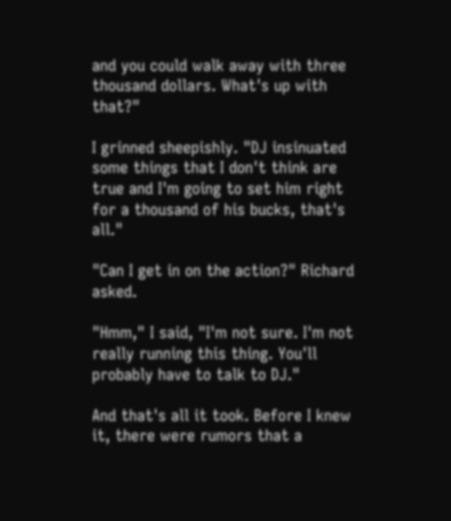and you could walk away with three thousand dollars. What's up with that?"

I grinned sheepishly. "DJ insinuated some things that I don't think are true and I'm going to set him right for a thousand of his bucks, that's all."

"Can I get in on the action?" Richard asked.

"Hmm," I said, "I'm not sure. I'm not really running this thing. You'll probably have to talk to DJ."

And that's all it took. Before I knew it, there were rumors that a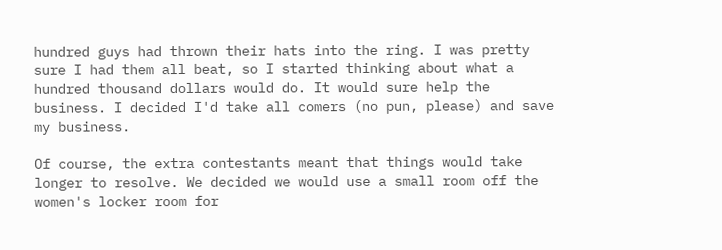hundred guys had thrown their hats into the ring. I was pretty sure I had them all beat, so I started thinking about what a hundred thousand dollars would do. It would sure help the business. I decided I'd take all comers (no pun, please) and save my business.

Of course, the extra contestants meant that things would take longer to resolve. We decided we would use a small room off the women's locker room for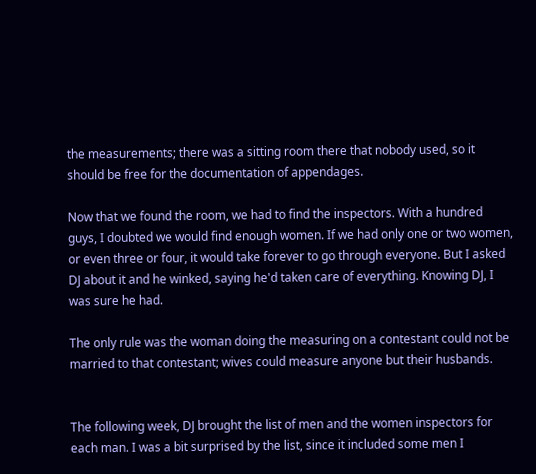the measurements; there was a sitting room there that nobody used, so it should be free for the documentation of appendages.

Now that we found the room, we had to find the inspectors. With a hundred guys, I doubted we would find enough women. If we had only one or two women, or even three or four, it would take forever to go through everyone. But I asked DJ about it and he winked, saying he'd taken care of everything. Knowing DJ, I was sure he had.

The only rule was the woman doing the measuring on a contestant could not be married to that contestant; wives could measure anyone but their husbands.


The following week, DJ brought the list of men and the women inspectors for each man. I was a bit surprised by the list, since it included some men I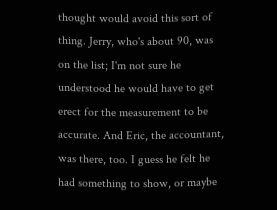thought would avoid this sort of thing. Jerry, who's about 90, was on the list; I'm not sure he understood he would have to get erect for the measurement to be accurate. And Eric, the accountant, was there, too. I guess he felt he had something to show, or maybe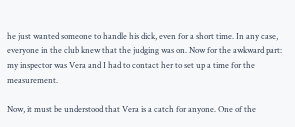he just wanted someone to handle his dick, even for a short time. In any case, everyone in the club knew that the judging was on. Now for the awkward part: my inspector was Vera and I had to contact her to set up a time for the measurement.

Now, it must be understood that Vera is a catch for anyone. One of the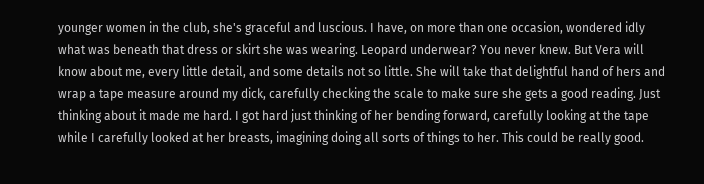younger women in the club, she's graceful and luscious. I have, on more than one occasion, wondered idly what was beneath that dress or skirt she was wearing. Leopard underwear? You never knew. But Vera will know about me, every little detail, and some details not so little. She will take that delightful hand of hers and wrap a tape measure around my dick, carefully checking the scale to make sure she gets a good reading. Just thinking about it made me hard. I got hard just thinking of her bending forward, carefully looking at the tape while I carefully looked at her breasts, imagining doing all sorts of things to her. This could be really good.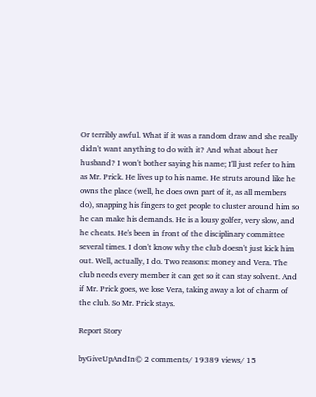Or terribly awful. What if it was a random draw and she really didn't want anything to do with it? And what about her husband? I won't bother saying his name; I'll just refer to him as Mr. Prick. He lives up to his name. He struts around like he owns the place (well, he does own part of it, as all members do), snapping his fingers to get people to cluster around him so he can make his demands. He is a lousy golfer, very slow, and he cheats. He's been in front of the disciplinary committee several times. I don't know why the club doesn't just kick him out. Well, actually, I do. Two reasons: money and Vera. The club needs every member it can get so it can stay solvent. And if Mr. Prick goes, we lose Vera, taking away a lot of charm of the club. So Mr. Prick stays.

Report Story

byGiveUpAndIn© 2 comments/ 19389 views/ 15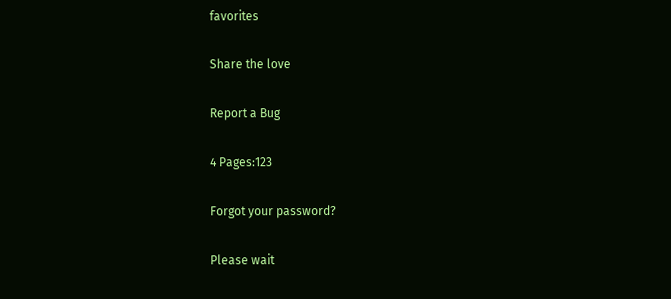favorites

Share the love

Report a Bug

4 Pages:123

Forgot your password?

Please wait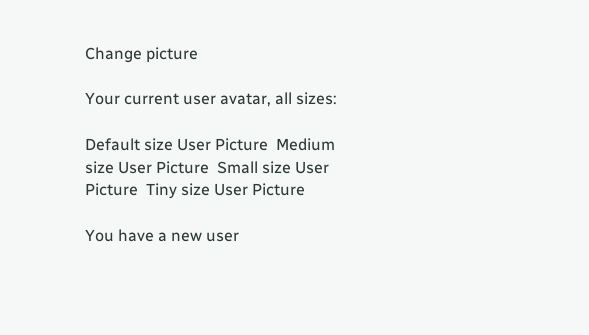Change picture

Your current user avatar, all sizes:

Default size User Picture  Medium size User Picture  Small size User Picture  Tiny size User Picture

You have a new user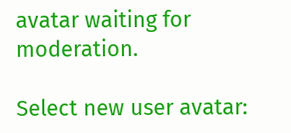avatar waiting for moderation.

Select new user avatar: